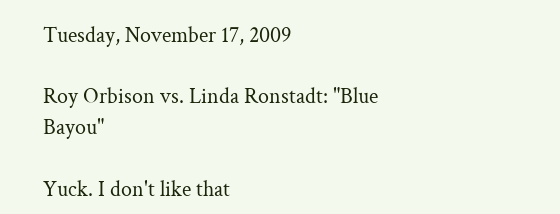Tuesday, November 17, 2009

Roy Orbison vs. Linda Ronstadt: "Blue Bayou"

Yuck. I don't like that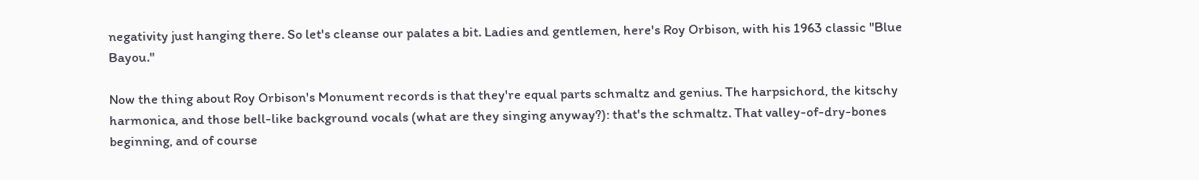negativity just hanging there. So let's cleanse our palates a bit. Ladies and gentlemen, here's Roy Orbison, with his 1963 classic "Blue Bayou."

Now the thing about Roy Orbison's Monument records is that they're equal parts schmaltz and genius. The harpsichord, the kitschy harmonica, and those bell-like background vocals (what are they singing anyway?): that's the schmaltz. That valley-of-dry-bones beginning, and of course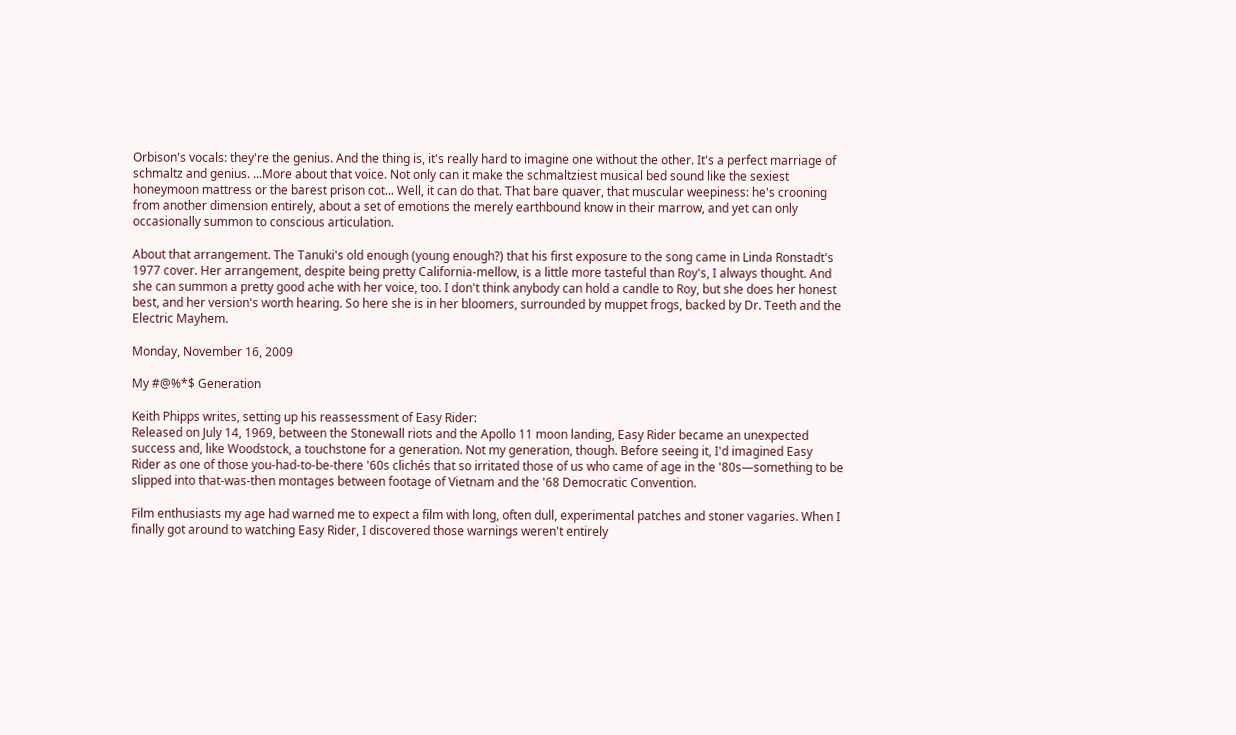Orbison's vocals: they're the genius. And the thing is, it's really hard to imagine one without the other. It's a perfect marriage of schmaltz and genius. ...More about that voice. Not only can it make the schmaltziest musical bed sound like the sexiest honeymoon mattress or the barest prison cot... Well, it can do that. That bare quaver, that muscular weepiness: he's crooning from another dimension entirely, about a set of emotions the merely earthbound know in their marrow, and yet can only occasionally summon to conscious articulation.

About that arrangement. The Tanuki's old enough (young enough?) that his first exposure to the song came in Linda Ronstadt's 1977 cover. Her arrangement, despite being pretty California-mellow, is a little more tasteful than Roy's, I always thought. And she can summon a pretty good ache with her voice, too. I don't think anybody can hold a candle to Roy, but she does her honest best, and her version's worth hearing. So here she is in her bloomers, surrounded by muppet frogs, backed by Dr. Teeth and the Electric Mayhem.

Monday, November 16, 2009

My #@%*$ Generation

Keith Phipps writes, setting up his reassessment of Easy Rider:
Released on July 14, 1969, between the Stonewall riots and the Apollo 11 moon landing, Easy Rider became an unexpected success and, like Woodstock, a touchstone for a generation. Not my generation, though. Before seeing it, I'd imagined Easy Rider as one of those you-had-to-be-there '60s clichés that so irritated those of us who came of age in the '80s—something to be slipped into that-was-then montages between footage of Vietnam and the '68 Democratic Convention.

Film enthusiasts my age had warned me to expect a film with long, often dull, experimental patches and stoner vagaries. When I finally got around to watching Easy Rider, I discovered those warnings weren't entirely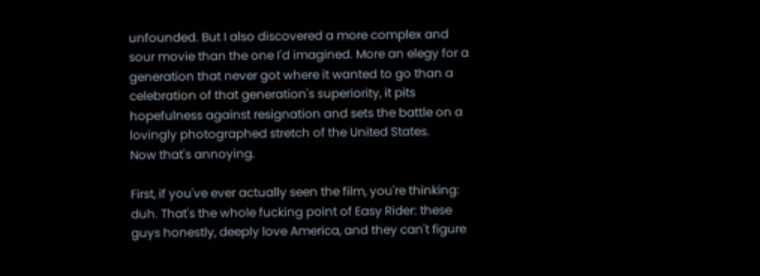unfounded. But I also discovered a more complex and sour movie than the one I'd imagined. More an elegy for a generation that never got where it wanted to go than a celebration of that generation's superiority, it pits hopefulness against resignation and sets the battle on a lovingly photographed stretch of the United States.
Now that's annoying.

First, if you've ever actually seen the film, you're thinking: duh. That's the whole fucking point of Easy Rider: these guys honestly, deeply love America, and they can't figure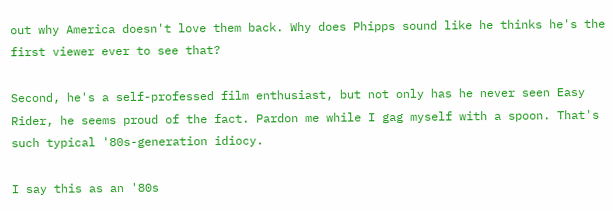out why America doesn't love them back. Why does Phipps sound like he thinks he's the first viewer ever to see that?

Second, he's a self-professed film enthusiast, but not only has he never seen Easy Rider, he seems proud of the fact. Pardon me while I gag myself with a spoon. That's such typical '80s-generation idiocy.

I say this as an '80s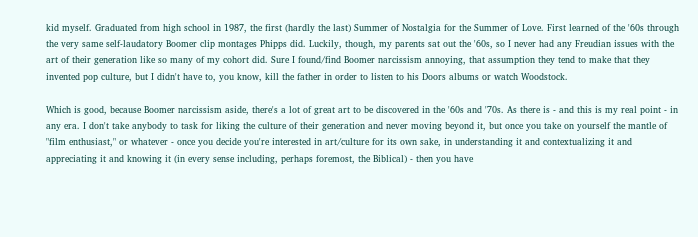kid myself. Graduated from high school in 1987, the first (hardly the last) Summer of Nostalgia for the Summer of Love. First learned of the '60s through the very same self-laudatory Boomer clip montages Phipps did. Luckily, though, my parents sat out the '60s, so I never had any Freudian issues with the art of their generation like so many of my cohort did. Sure I found/find Boomer narcissism annoying, that assumption they tend to make that they invented pop culture, but I didn't have to, you know, kill the father in order to listen to his Doors albums or watch Woodstock.

Which is good, because Boomer narcissism aside, there's a lot of great art to be discovered in the '60s and '70s. As there is - and this is my real point - in any era. I don't take anybody to task for liking the culture of their generation and never moving beyond it, but once you take on yourself the mantle of "film enthusiast," or whatever - once you decide you're interested in art/culture for its own sake, in understanding it and contextualizing it and appreciating it and knowing it (in every sense including, perhaps foremost, the Biblical) - then you have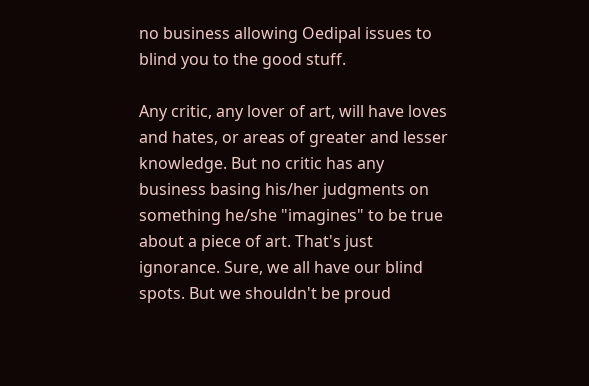no business allowing Oedipal issues to blind you to the good stuff.

Any critic, any lover of art, will have loves and hates, or areas of greater and lesser knowledge. But no critic has any business basing his/her judgments on something he/she "imagines" to be true about a piece of art. That's just ignorance. Sure, we all have our blind spots. But we shouldn't be proud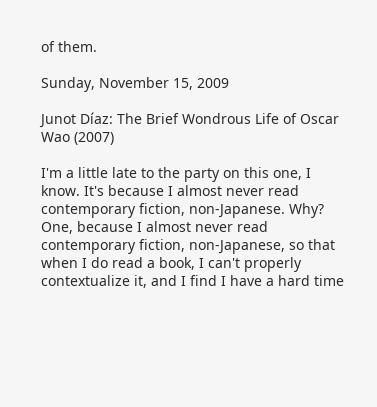of them.

Sunday, November 15, 2009

Junot Díaz: The Brief Wondrous Life of Oscar Wao (2007)

I'm a little late to the party on this one, I know. It's because I almost never read contemporary fiction, non-Japanese. Why? One, because I almost never read contemporary fiction, non-Japanese, so that when I do read a book, I can't properly contextualize it, and I find I have a hard time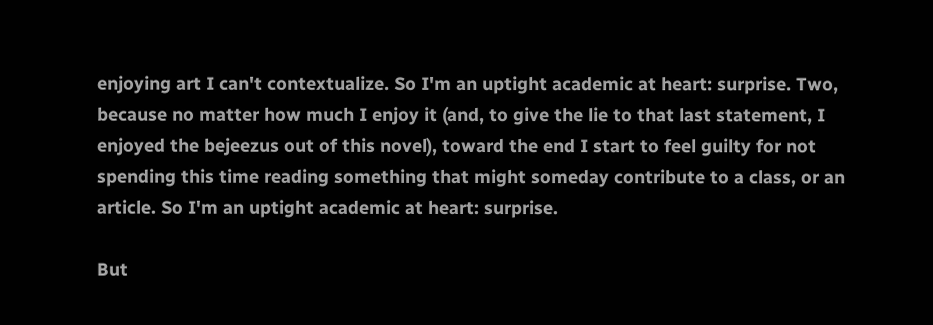enjoying art I can't contextualize. So I'm an uptight academic at heart: surprise. Two, because no matter how much I enjoy it (and, to give the lie to that last statement, I enjoyed the bejeezus out of this novel), toward the end I start to feel guilty for not spending this time reading something that might someday contribute to a class, or an article. So I'm an uptight academic at heart: surprise.

But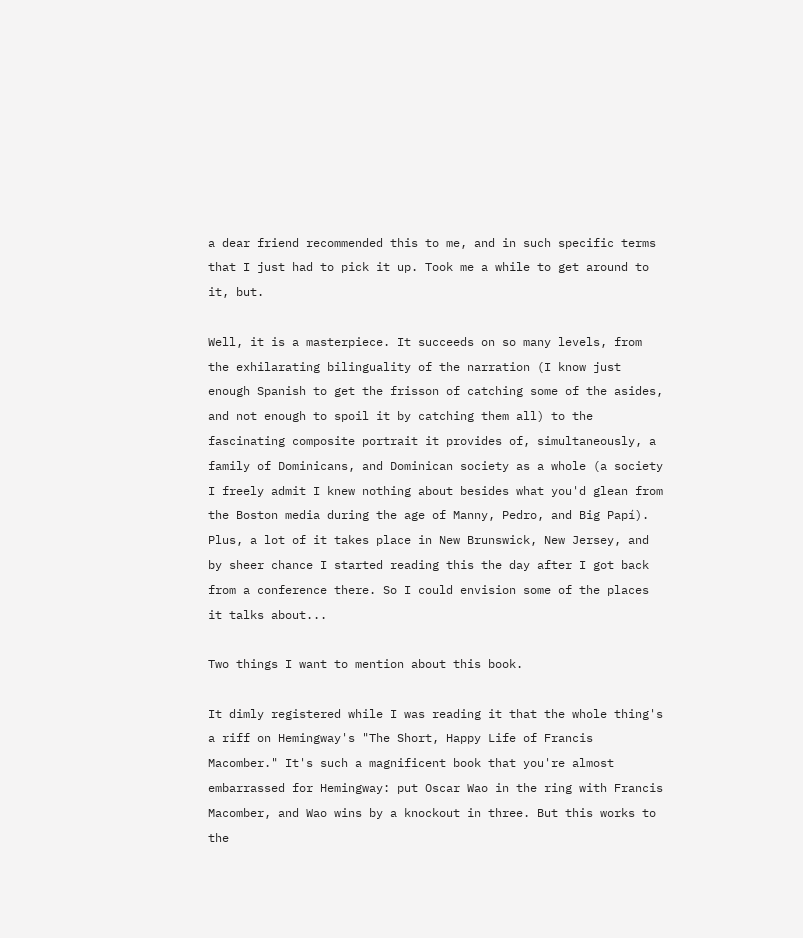a dear friend recommended this to me, and in such specific terms that I just had to pick it up. Took me a while to get around to it, but.

Well, it is a masterpiece. It succeeds on so many levels, from the exhilarating bilinguality of the narration (I know just enough Spanish to get the frisson of catching some of the asides, and not enough to spoil it by catching them all) to the fascinating composite portrait it provides of, simultaneously, a family of Dominicans, and Dominican society as a whole (a society I freely admit I knew nothing about besides what you'd glean from the Boston media during the age of Manny, Pedro, and Big Papí). Plus, a lot of it takes place in New Brunswick, New Jersey, and by sheer chance I started reading this the day after I got back from a conference there. So I could envision some of the places it talks about...

Two things I want to mention about this book.

It dimly registered while I was reading it that the whole thing's a riff on Hemingway's "The Short, Happy Life of Francis Macomber." It's such a magnificent book that you're almost embarrassed for Hemingway: put Oscar Wao in the ring with Francis Macomber, and Wao wins by a knockout in three. But this works to the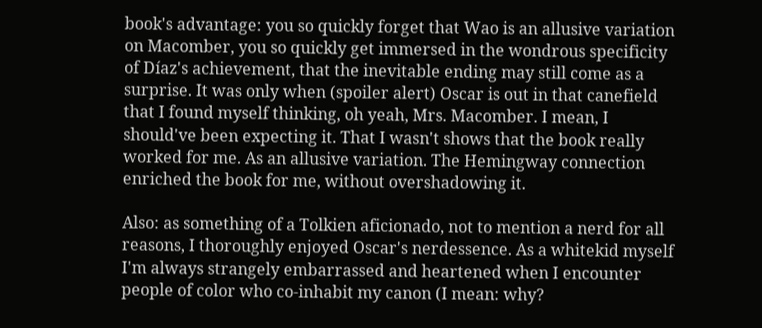book's advantage: you so quickly forget that Wao is an allusive variation on Macomber, you so quickly get immersed in the wondrous specificity of Díaz's achievement, that the inevitable ending may still come as a surprise. It was only when (spoiler alert) Oscar is out in that canefield that I found myself thinking, oh yeah, Mrs. Macomber. I mean, I should've been expecting it. That I wasn't shows that the book really worked for me. As an allusive variation. The Hemingway connection enriched the book for me, without overshadowing it.

Also: as something of a Tolkien aficionado, not to mention a nerd for all reasons, I thoroughly enjoyed Oscar's nerdessence. As a whitekid myself I'm always strangely embarrassed and heartened when I encounter people of color who co-inhabit my canon (I mean: why?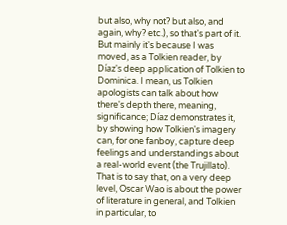but also, why not? but also, and again, why? etc.), so that's part of it. But mainly it's because I was moved, as a Tolkien reader, by Díaz's deep application of Tolkien to Dominica. I mean, us Tolkien apologists can talk about how there's depth there, meaning, significance; Díaz demonstrates it, by showing how Tolkien's imagery can, for one fanboy, capture deep feelings and understandings about a real-world event (the Trujillato). That is to say that, on a very deep level, Oscar Wao is about the power of literature in general, and Tolkien in particular, to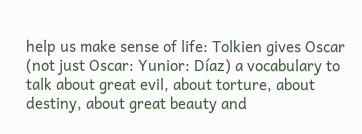help us make sense of life: Tolkien gives Oscar (not just Oscar: Yunior: Díaz) a vocabulary to talk about great evil, about torture, about destiny, about great beauty and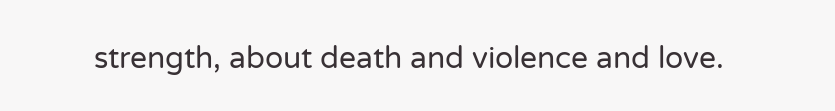strength, about death and violence and love.